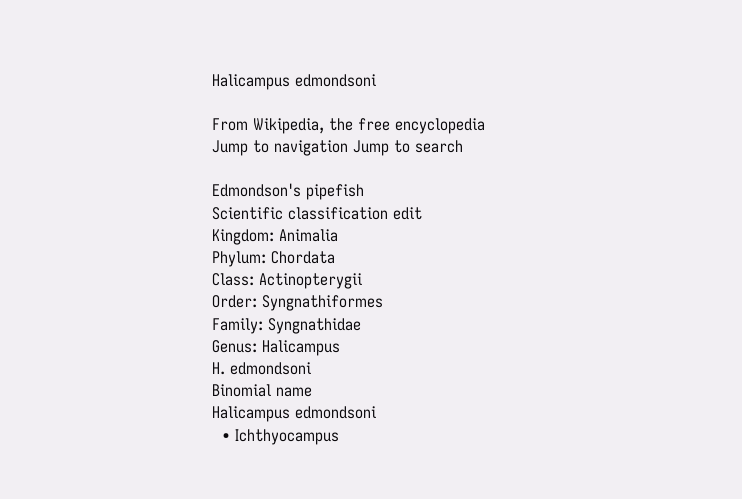Halicampus edmondsoni

From Wikipedia, the free encyclopedia
Jump to navigation Jump to search

Edmondson's pipefish
Scientific classification edit
Kingdom: Animalia
Phylum: Chordata
Class: Actinopterygii
Order: Syngnathiformes
Family: Syngnathidae
Genus: Halicampus
H. edmondsoni
Binomial name
Halicampus edmondsoni
  • Ichthyocampus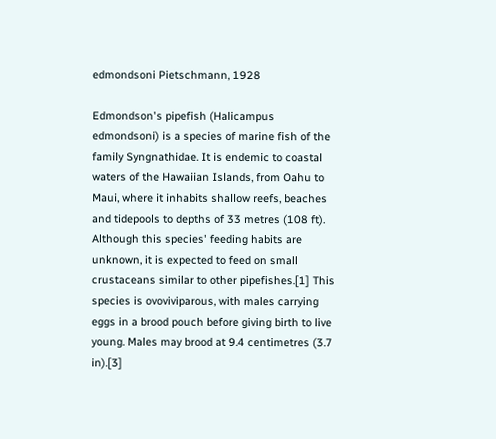edmondsoni Pietschmann, 1928

Edmondson's pipefish (Halicampus edmondsoni) is a species of marine fish of the family Syngnathidae. It is endemic to coastal waters of the Hawaiian Islands, from Oahu to Maui, where it inhabits shallow reefs, beaches and tidepools to depths of 33 metres (108 ft). Although this species' feeding habits are unknown, it is expected to feed on small crustaceans similar to other pipefishes.[1] This species is ovoviviparous, with males carrying eggs in a brood pouch before giving birth to live young. Males may brood at 9.4 centimetres (3.7 in).[3]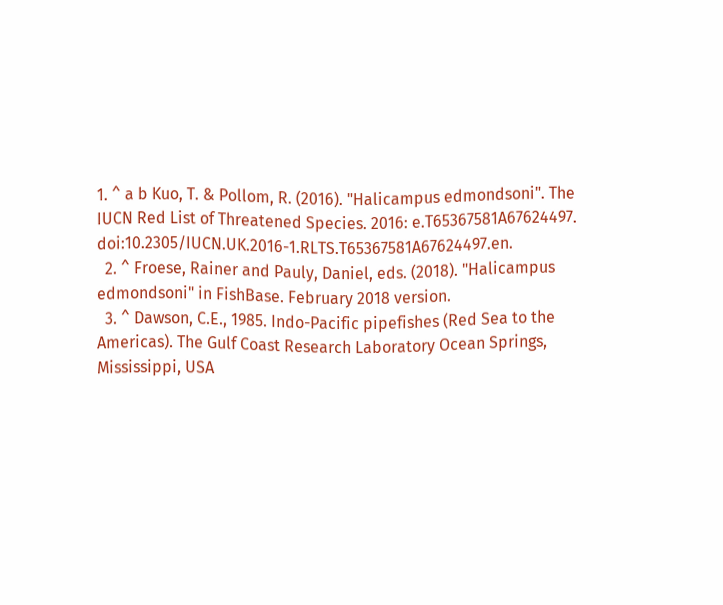1. ^ a b Kuo, T. & Pollom, R. (2016). "Halicampus edmondsoni". The IUCN Red List of Threatened Species. 2016: e.T65367581A67624497. doi:10.2305/IUCN.UK.2016-1.RLTS.T65367581A67624497.en.
  2. ^ Froese, Rainer and Pauly, Daniel, eds. (2018). "Halicampus edmondsoni" in FishBase. February 2018 version.
  3. ^ Dawson, C.E., 1985. Indo-Pacific pipefishes (Red Sea to the Americas). The Gulf Coast Research Laboratory Ocean Springs, Mississippi, USA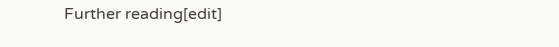Further reading[edit]